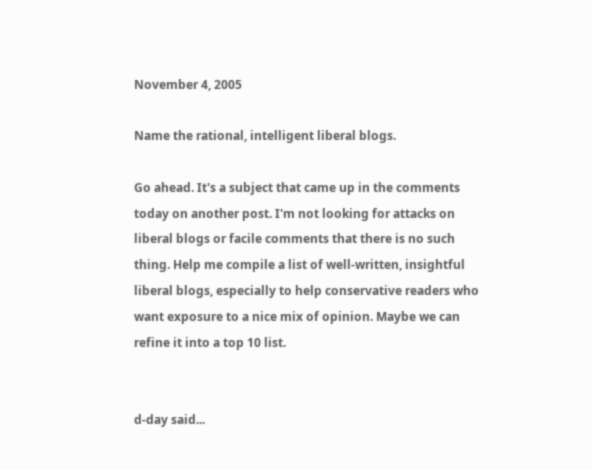November 4, 2005

Name the rational, intelligent liberal blogs.

Go ahead. It's a subject that came up in the comments today on another post. I'm not looking for attacks on liberal blogs or facile comments that there is no such thing. Help me compile a list of well-written, insightful liberal blogs, especially to help conservative readers who want exposure to a nice mix of opinion. Maybe we can refine it into a top 10 list.


d-day said...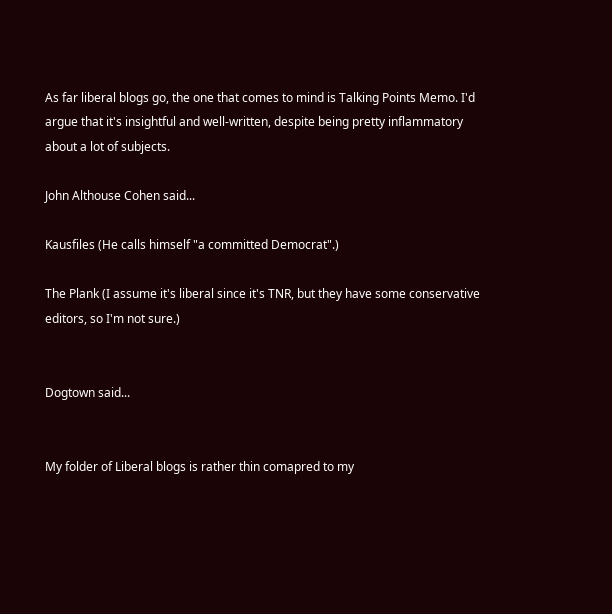As far liberal blogs go, the one that comes to mind is Talking Points Memo. I'd argue that it's insightful and well-written, despite being pretty inflammatory about a lot of subjects.

John Althouse Cohen said...

Kausfiles (He calls himself "a committed Democrat".)

The Plank (I assume it's liberal since it's TNR, but they have some conservative editors, so I'm not sure.)


Dogtown said...


My folder of Liberal blogs is rather thin comapred to my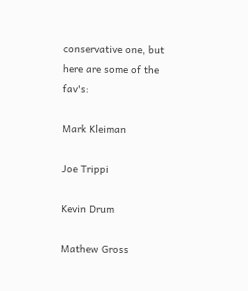conservative one, but here are some of the fav's:

Mark Kleiman

Joe Trippi

Kevin Drum

Mathew Gross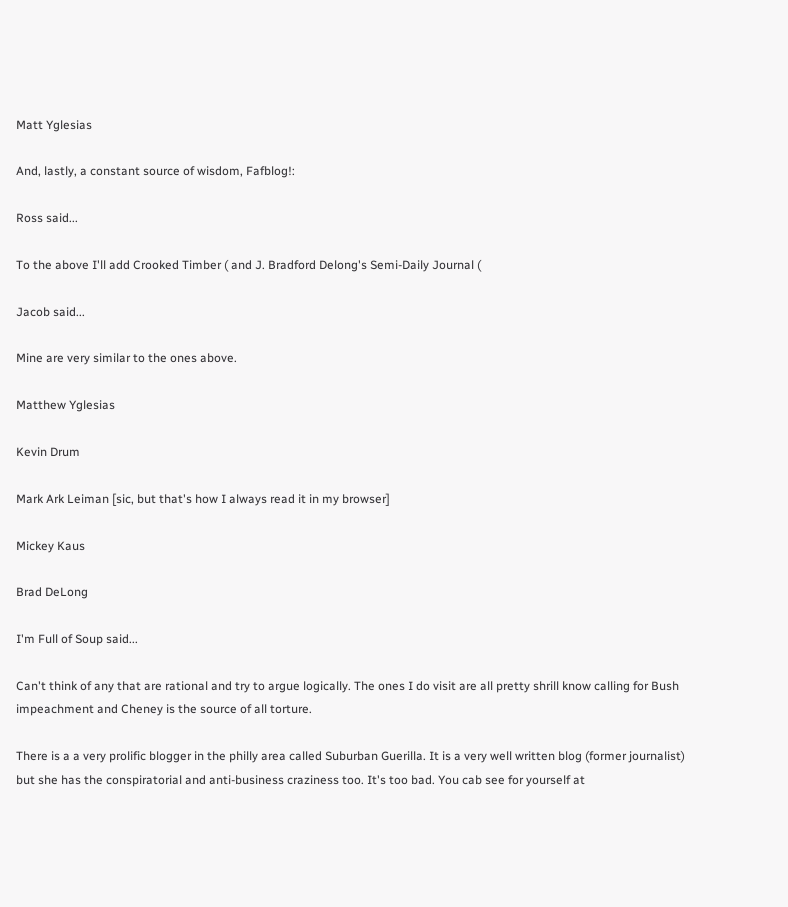Matt Yglesias

And, lastly, a constant source of wisdom, Fafblog!:

Ross said...

To the above I'll add Crooked Timber ( and J. Bradford Delong's Semi-Daily Journal (

Jacob said...

Mine are very similar to the ones above.

Matthew Yglesias

Kevin Drum

Mark Ark Leiman [sic, but that's how I always read it in my browser]

Mickey Kaus

Brad DeLong

I'm Full of Soup said...

Can't think of any that are rational and try to argue logically. The ones I do visit are all pretty shrill know calling for Bush impeachment and Cheney is the source of all torture.

There is a a very prolific blogger in the philly area called Suburban Guerilla. It is a very well written blog (former journalist) but she has the conspiratorial and anti-business craziness too. It's too bad. You cab see for yourself at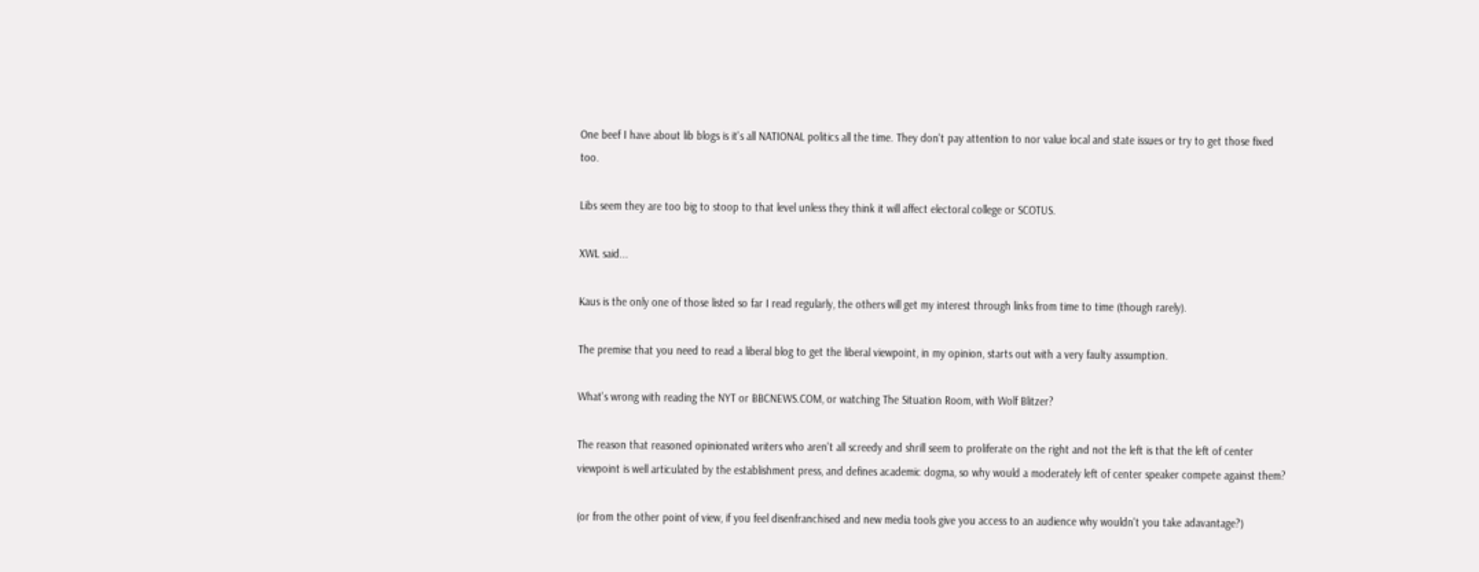One beef I have about lib blogs is it's all NATIONAL politics all the time. They don't pay attention to nor value local and state issues or try to get those fixed too.

Libs seem they are too big to stoop to that level unless they think it will affect electoral college or SCOTUS.

XWL said...

Kaus is the only one of those listed so far I read regularly, the others will get my interest through links from time to time (though rarely).

The premise that you need to read a liberal blog to get the liberal viewpoint, in my opinion, starts out with a very faulty assumption.

What's wrong with reading the NYT or BBCNEWS.COM, or watching The Situation Room, with Wolf Blitzer?

The reason that reasoned opinionated writers who aren't all screedy and shrill seem to proliferate on the right and not the left is that the left of center viewpoint is well articulated by the establishment press, and defines academic dogma, so why would a moderately left of center speaker compete against them?

(or from the other point of view, if you feel disenfranchised and new media tools give you access to an audience why wouldn't you take adavantage?)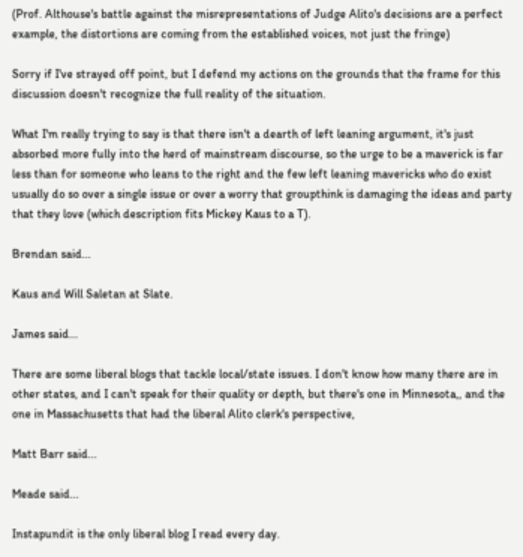(Prof. Althouse's battle against the misrepresentations of Judge Alito's decisions are a perfect example, the distortions are coming from the established voices, not just the fringe)

Sorry if I've strayed off point, but I defend my actions on the grounds that the frame for this discussion doesn't recognize the full reality of the situation.

What I'm really trying to say is that there isn't a dearth of left leaning argument, it's just absorbed more fully into the herd of mainstream discourse, so the urge to be a maverick is far less than for someone who leans to the right and the few left leaning mavericks who do exist usually do so over a single issue or over a worry that groupthink is damaging the ideas and party that they love (which description fits Mickey Kaus to a T).

Brendan said...

Kaus and Will Saletan at Slate.

James said...

There are some liberal blogs that tackle local/state issues. I don't know how many there are in other states, and I can't speak for their quality or depth, but there's one in Minnesota,, and the one in Massachusetts that had the liberal Alito clerk's perspective,

Matt Barr said...

Meade said...

Instapundit is the only liberal blog I read every day.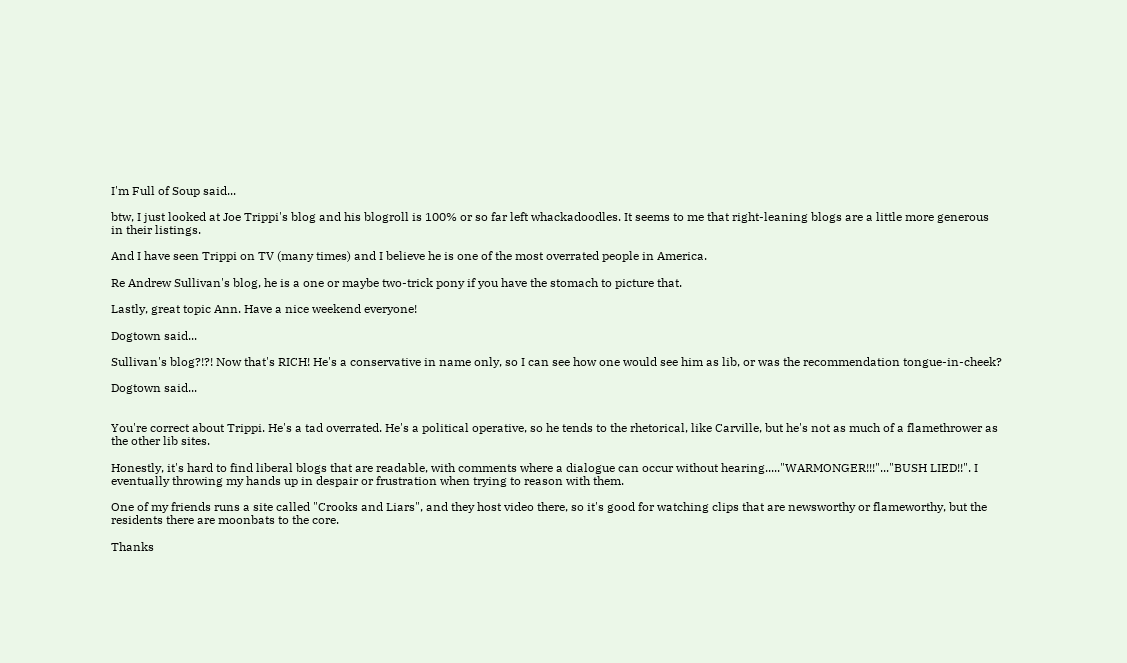I'm Full of Soup said...

btw, I just looked at Joe Trippi's blog and his blogroll is 100% or so far left whackadoodles. It seems to me that right-leaning blogs are a little more generous in their listings.

And I have seen Trippi on TV (many times) and I believe he is one of the most overrated people in America.

Re Andrew Sullivan's blog, he is a one or maybe two-trick pony if you have the stomach to picture that.

Lastly, great topic Ann. Have a nice weekend everyone!

Dogtown said...

Sullivan's blog?!?! Now that's RICH! He's a conservative in name only, so I can see how one would see him as lib, or was the recommendation tongue-in-cheek?

Dogtown said...


You're correct about Trippi. He's a tad overrated. He's a political operative, so he tends to the rhetorical, like Carville, but he's not as much of a flamethrower as the other lib sites.

Honestly, it's hard to find liberal blogs that are readable, with comments where a dialogue can occur without hearing....."WARMONGER!!!"..."BUSH LIED!!". I eventually throwing my hands up in despair or frustration when trying to reason with them.

One of my friends runs a site called "Crooks and Liars", and they host video there, so it's good for watching clips that are newsworthy or flameworthy, but the residents there are moonbats to the core.

Thanks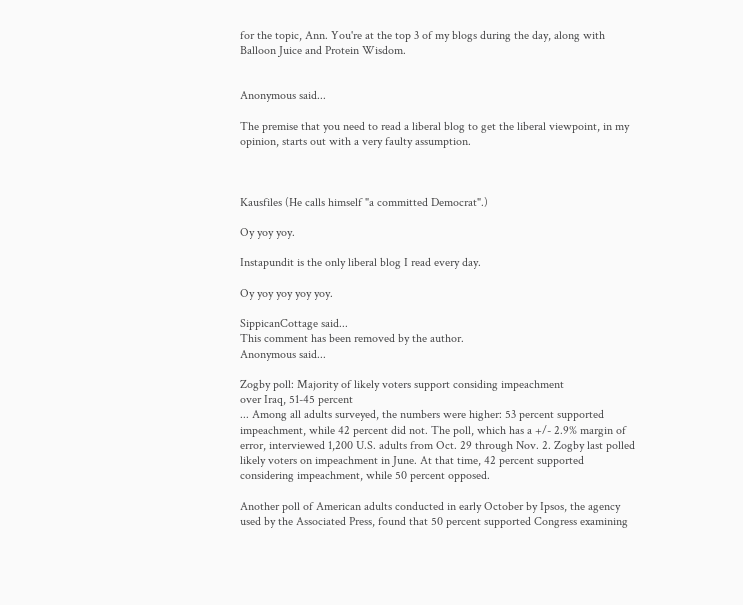for the topic, Ann. You're at the top 3 of my blogs during the day, along with Balloon Juice and Protein Wisdom.


Anonymous said...

The premise that you need to read a liberal blog to get the liberal viewpoint, in my opinion, starts out with a very faulty assumption.



Kausfiles (He calls himself "a committed Democrat".)

Oy yoy yoy.

Instapundit is the only liberal blog I read every day.

Oy yoy yoy yoy yoy.

SippicanCottage said...
This comment has been removed by the author.
Anonymous said...

Zogby poll: Majority of likely voters support considing impeachment
over Iraq, 51-45 percent
... Among all adults surveyed, the numbers were higher: 53 percent supported impeachment, while 42 percent did not. The poll, which has a +/- 2.9% margin of error, interviewed 1,200 U.S. adults from Oct. 29 through Nov. 2. Zogby last polled likely voters on impeachment in June. At that time, 42 percent supported considering impeachment, while 50 percent opposed.

Another poll of American adults conducted in early October by Ipsos, the agency used by the Associated Press, found that 50 percent supported Congress examining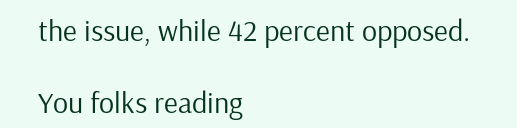the issue, while 42 percent opposed.

You folks reading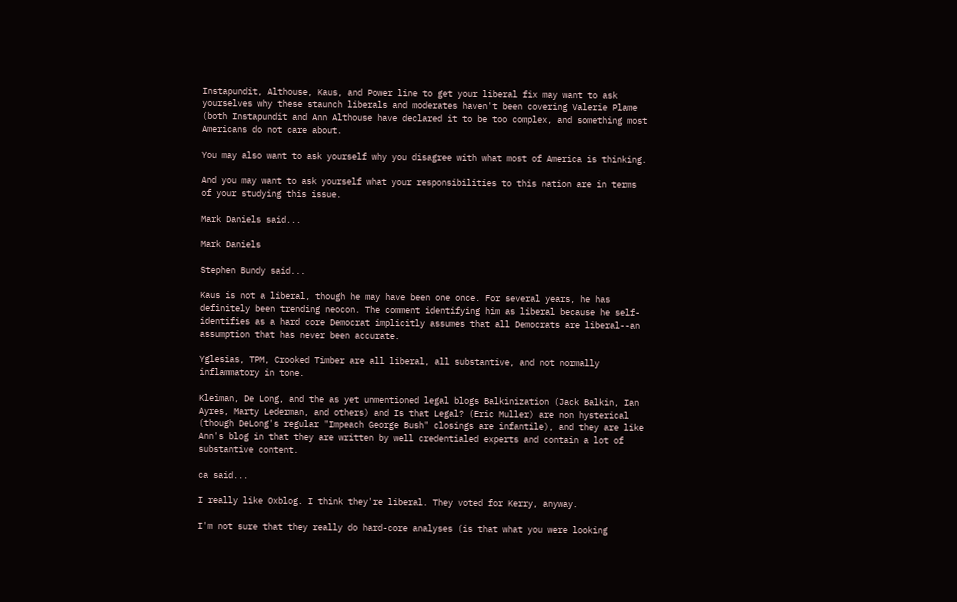Instapundit, Althouse, Kaus, and Power line to get your liberal fix may want to ask yourselves why these staunch liberals and moderates haven't been covering Valerie Plame (both Instapundit and Ann Althouse have declared it to be too complex, and something most Americans do not care about.

You may also want to ask yourself why you disagree with what most of America is thinking.

And you may want to ask yourself what your responsibilities to this nation are in terms of your studying this issue.

Mark Daniels said...

Mark Daniels

Stephen Bundy said...

Kaus is not a liberal, though he may have been one once. For several years, he has definitely been trending neocon. The comment identifying him as liberal because he self-identifies as a hard core Democrat implicitly assumes that all Democrats are liberal--an assumption that has never been accurate.

Yglesias, TPM, Crooked Timber are all liberal, all substantive, and not normally inflammatory in tone.

Kleiman, De Long, and the as yet unmentioned legal blogs Balkinization (Jack Balkin, Ian Ayres, Marty Lederman, and others) and Is that Legal? (Eric Muller) are non hysterical (though DeLong's regular "Impeach George Bush" closings are infantile), and they are like Ann's blog in that they are written by well credentialed experts and contain a lot of substantive content.

ca said...

I really like Oxblog. I think they're liberal. They voted for Kerry, anyway.

I'm not sure that they really do hard-core analyses (is that what you were looking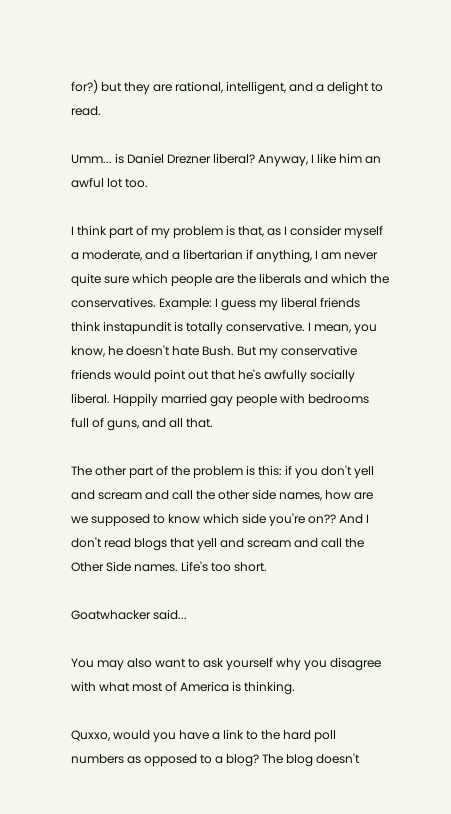for?) but they are rational, intelligent, and a delight to read.

Umm... is Daniel Drezner liberal? Anyway, I like him an awful lot too.

I think part of my problem is that, as I consider myself a moderate, and a libertarian if anything, I am never quite sure which people are the liberals and which the conservatives. Example: I guess my liberal friends think instapundit is totally conservative. I mean, you know, he doesn't hate Bush. But my conservative friends would point out that he's awfully socially liberal. Happily married gay people with bedrooms full of guns, and all that.

The other part of the problem is this: if you don't yell and scream and call the other side names, how are we supposed to know which side you're on?? And I don't read blogs that yell and scream and call the Other Side names. Life's too short.

Goatwhacker said...

You may also want to ask yourself why you disagree with what most of America is thinking.

Quxxo, would you have a link to the hard poll numbers as opposed to a blog? The blog doesn't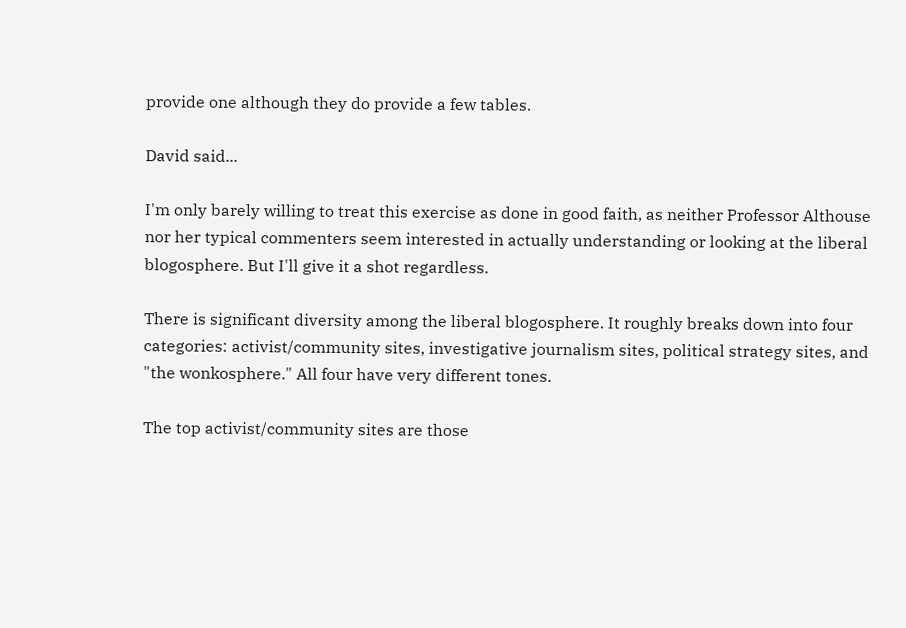provide one although they do provide a few tables.

David said...

I'm only barely willing to treat this exercise as done in good faith, as neither Professor Althouse nor her typical commenters seem interested in actually understanding or looking at the liberal blogosphere. But I'll give it a shot regardless.

There is significant diversity among the liberal blogosphere. It roughly breaks down into four categories: activist/community sites, investigative journalism sites, political strategy sites, and "the wonkosphere." All four have very different tones.

The top activist/community sites are those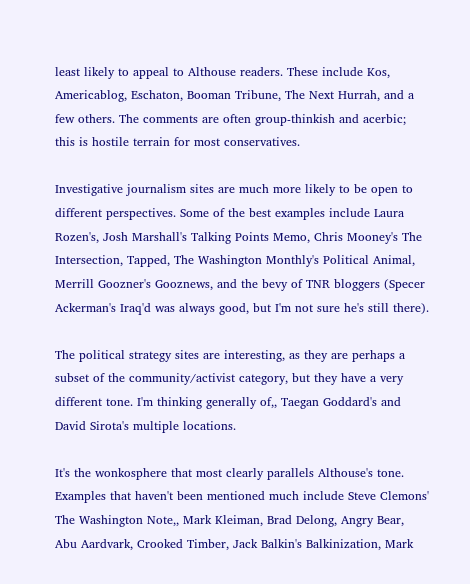least likely to appeal to Althouse readers. These include Kos, Americablog, Eschaton, Booman Tribune, The Next Hurrah, and a few others. The comments are often group-thinkish and acerbic; this is hostile terrain for most conservatives.

Investigative journalism sites are much more likely to be open to different perspectives. Some of the best examples include Laura Rozen's, Josh Marshall's Talking Points Memo, Chris Mooney's The Intersection, Tapped, The Washington Monthly's Political Animal, Merrill Goozner's Gooznews, and the bevy of TNR bloggers (Specer Ackerman's Iraq'd was always good, but I'm not sure he's still there).

The political strategy sites are interesting, as they are perhaps a subset of the community/activist category, but they have a very different tone. I'm thinking generally of,, Taegan Goddard's and David Sirota's multiple locations.

It's the wonkosphere that most clearly parallels Althouse's tone. Examples that haven't been mentioned much include Steve Clemons' The Washington Note,, Mark Kleiman, Brad Delong, Angry Bear, Abu Aardvark, Crooked Timber, Jack Balkin's Balkinization, Mark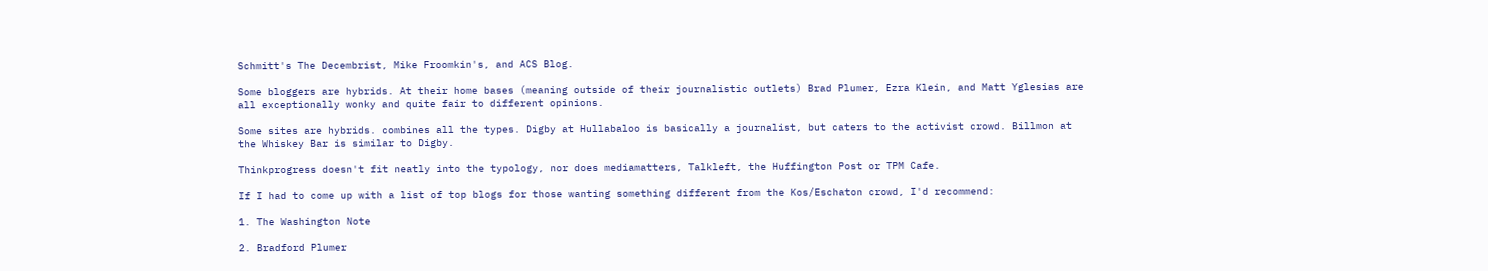Schmitt's The Decembrist, Mike Froomkin's, and ACS Blog.

Some bloggers are hybrids. At their home bases (meaning outside of their journalistic outlets) Brad Plumer, Ezra Klein, and Matt Yglesias are all exceptionally wonky and quite fair to different opinions.

Some sites are hybrids. combines all the types. Digby at Hullabaloo is basically a journalist, but caters to the activist crowd. Billmon at the Whiskey Bar is similar to Digby.

Thinkprogress doesn't fit neatly into the typology, nor does mediamatters, Talkleft, the Huffington Post or TPM Cafe.

If I had to come up with a list of top blogs for those wanting something different from the Kos/Eschaton crowd, I'd recommend:

1. The Washington Note

2. Bradford Plumer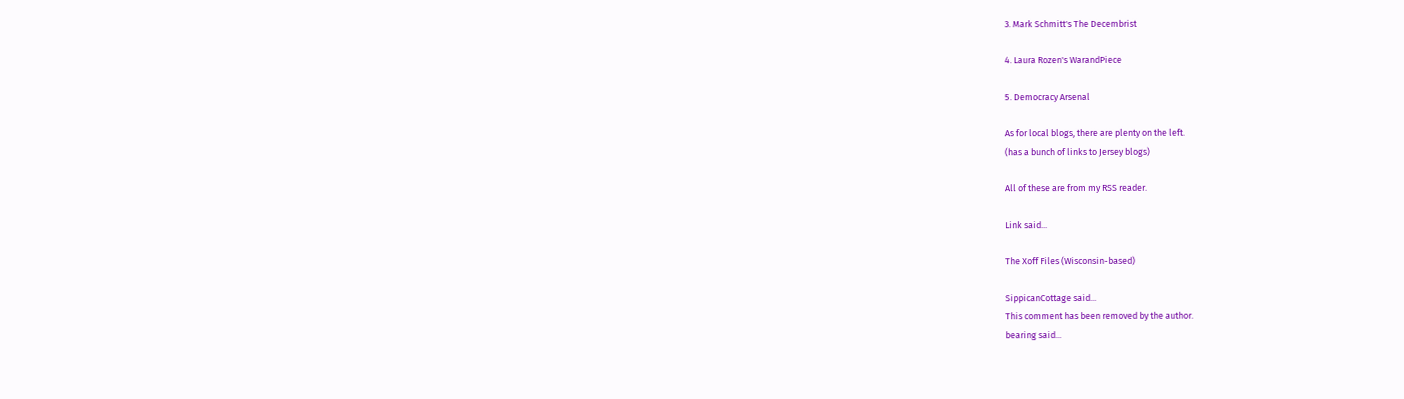3. Mark Schmitt's The Decembrist

4. Laura Rozen's WarandPiece

5. Democracy Arsenal

As for local blogs, there are plenty on the left.
(has a bunch of links to Jersey blogs)

All of these are from my RSS reader.

Link said...

The Xoff Files (Wisconsin-based)

SippicanCottage said...
This comment has been removed by the author.
bearing said...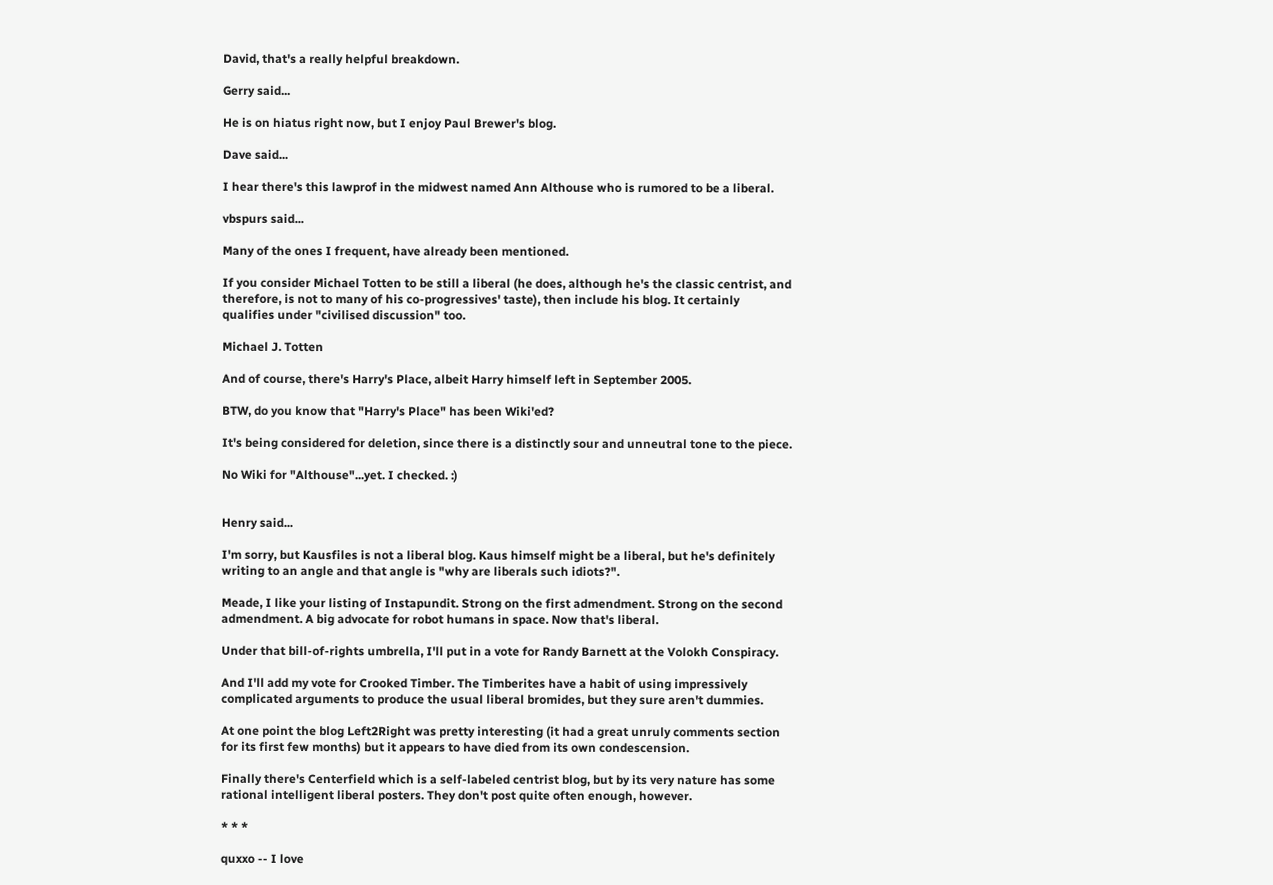David, that's a really helpful breakdown.

Gerry said...

He is on hiatus right now, but I enjoy Paul Brewer's blog.

Dave said...

I hear there's this lawprof in the midwest named Ann Althouse who is rumored to be a liberal.

vbspurs said...

Many of the ones I frequent, have already been mentioned.

If you consider Michael Totten to be still a liberal (he does, although he's the classic centrist, and therefore, is not to many of his co-progressives' taste), then include his blog. It certainly qualifies under "civilised discussion" too.

Michael J. Totten

And of course, there's Harry's Place, albeit Harry himself left in September 2005.

BTW, do you know that "Harry's Place" has been Wiki'ed?

It's being considered for deletion, since there is a distinctly sour and unneutral tone to the piece.

No Wiki for "Althouse"...yet. I checked. :)


Henry said...

I'm sorry, but Kausfiles is not a liberal blog. Kaus himself might be a liberal, but he's definitely writing to an angle and that angle is "why are liberals such idiots?".

Meade, I like your listing of Instapundit. Strong on the first admendment. Strong on the second admendment. A big advocate for robot humans in space. Now that's liberal.

Under that bill-of-rights umbrella, I'll put in a vote for Randy Barnett at the Volokh Conspiracy.

And I'll add my vote for Crooked Timber. The Timberites have a habit of using impressively complicated arguments to produce the usual liberal bromides, but they sure aren't dummies.

At one point the blog Left2Right was pretty interesting (it had a great unruly comments section for its first few months) but it appears to have died from its own condescension.

Finally there's Centerfield which is a self-labeled centrist blog, but by its very nature has some rational intelligent liberal posters. They don't post quite often enough, however.

* * *

quxxo -- I love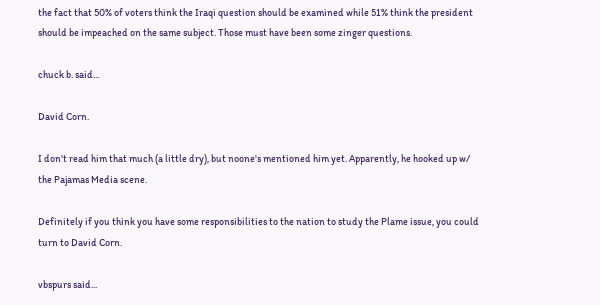the fact that 50% of voters think the Iraqi question should be examined while 51% think the president should be impeached on the same subject. Those must have been some zinger questions.

chuck b. said...

David Corn.

I don't read him that much (a little dry), but noone's mentioned him yet. Apparently, he hooked up w/ the Pajamas Media scene.

Definitely if you think you have some responsibilities to the nation to study the Plame issue, you could turn to David Corn.

vbspurs said...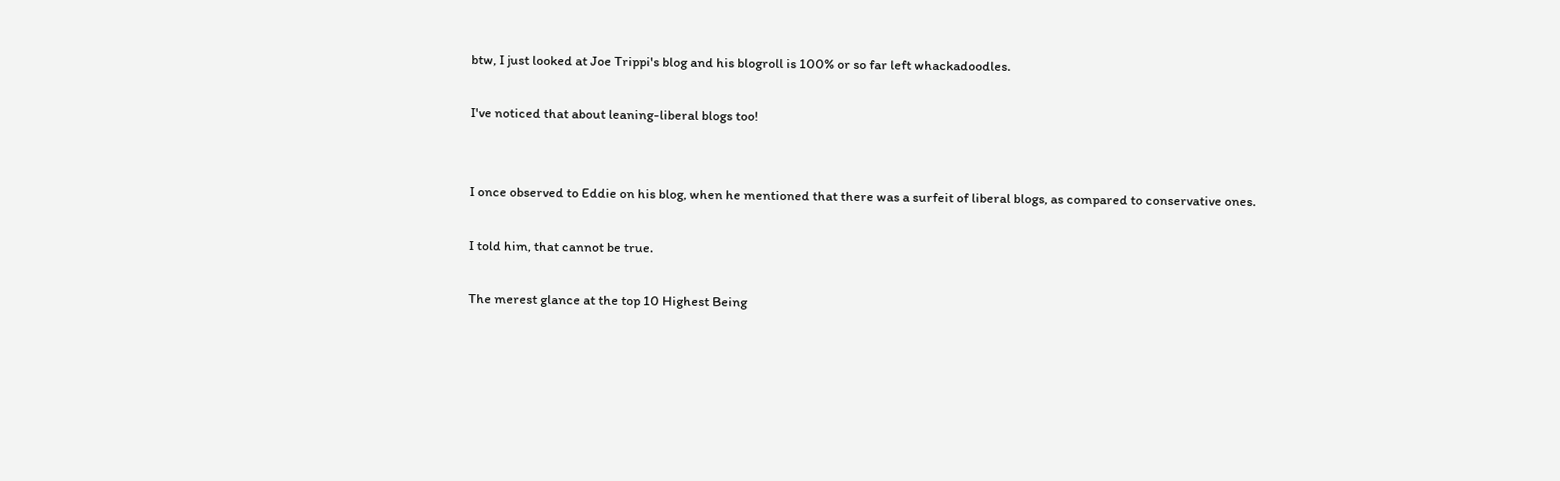btw, I just looked at Joe Trippi's blog and his blogroll is 100% or so far left whackadoodles.

I've noticed that about leaning-liberal blogs too!


I once observed to Eddie on his blog, when he mentioned that there was a surfeit of liberal blogs, as compared to conservative ones.

I told him, that cannot be true.

The merest glance at the top 10 Highest Being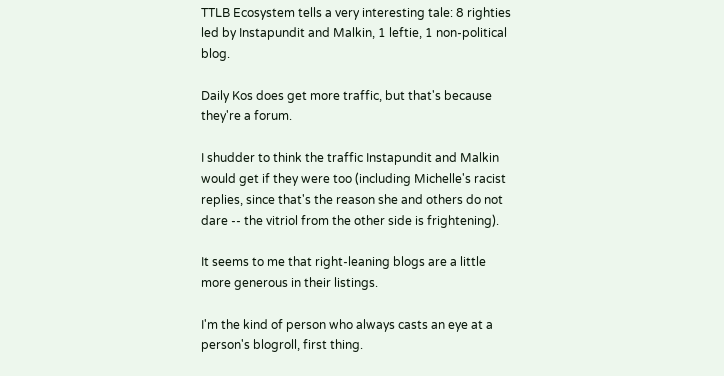TTLB Ecosystem tells a very interesting tale: 8 righties led by Instapundit and Malkin, 1 leftie, 1 non-political blog.

Daily Kos does get more traffic, but that's because they're a forum.

I shudder to think the traffic Instapundit and Malkin would get if they were too (including Michelle's racist replies, since that's the reason she and others do not dare -- the vitriol from the other side is frightening).

It seems to me that right-leaning blogs are a little more generous in their listings.

I'm the kind of person who always casts an eye at a person's blogroll, first thing.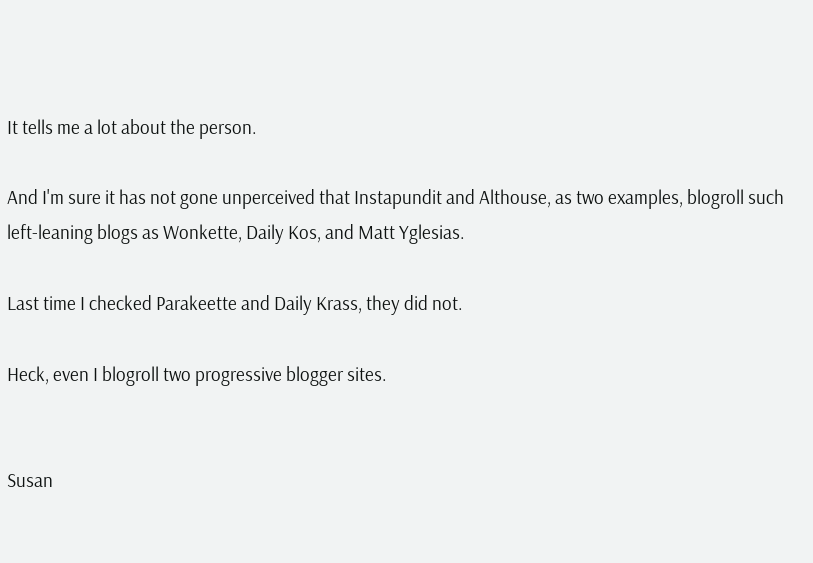It tells me a lot about the person.

And I'm sure it has not gone unperceived that Instapundit and Althouse, as two examples, blogroll such left-leaning blogs as Wonkette, Daily Kos, and Matt Yglesias.

Last time I checked Parakeette and Daily Krass, they did not.

Heck, even I blogroll two progressive blogger sites.


Susan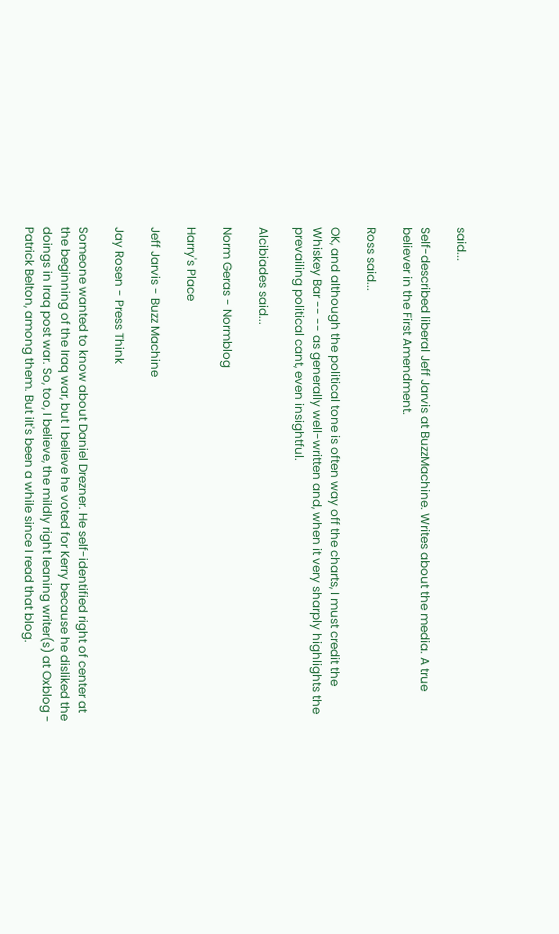said...

Self-described liberal Jeff Jarvis at BuzzMachine. Writes about the media. A true believer in the First Amendment.

Ross said...

OK, and although the political tone is often way off the charts, I must credit the Whiskey Bar -- -- as generally well-written and, when it very sharply highlights the prevailing political cant, even insightful.

Alcibiades said...

Norm Geras - Normblog

Harry's Place

Jeff Jarvis - Buzz Machine

Jay Rosen - Press Think

Someone wanted to know about Daniel Drezner. He self-identified right of center at the beginning of the Iraq war, but I believe he voted for Kerry because he disliked the doings in Iraq post war. So, too, I believe, the mildly right leaning writer(s) at Oxblog - Patrick Belton, among them. But iIt's been a while since I read that blog.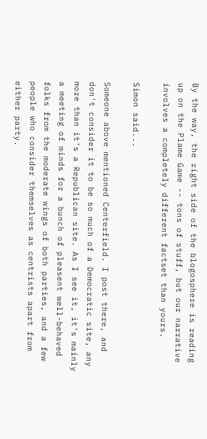By the way, the right side of the blogosphere is reading up on the Plame Game -- tons of stuff, but our narrative involves a completely different factset than yours.

Simon said...

Someone above mentioned Centerfield. I post there, and don't consider it to be so much of a Democratic site, any more than it's a Republican site. As I see it, it's mainly a meeting of minds for a bunch of pleasent well-behaved folks from the moderate wings of both parties, and a few people who consider themselves as centrists apart from either party.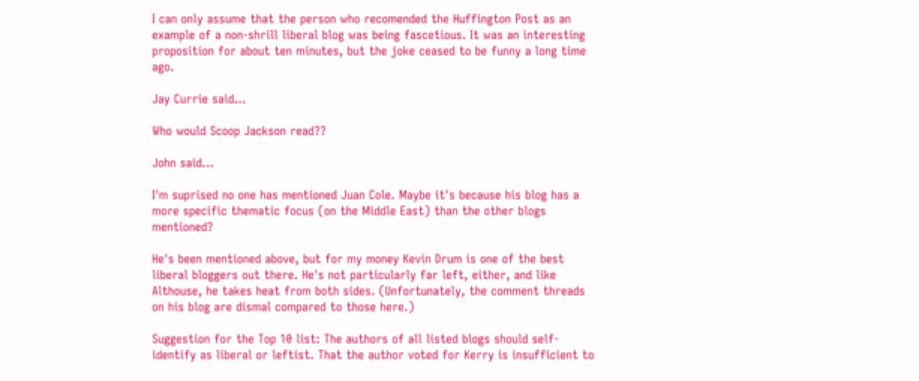I can only assume that the person who recomended the Huffington Post as an example of a non-shrill liberal blog was being fascetious. It was an interesting proposition for about ten minutes, but the joke ceased to be funny a long time ago.

Jay Currie said...

Who would Scoop Jackson read??

John said...

I'm suprised no one has mentioned Juan Cole. Maybe it's because his blog has a more specific thematic focus (on the Middle East) than the other blogs mentioned?

He's been mentioned above, but for my money Kevin Drum is one of the best liberal bloggers out there. He's not particularly far left, either, and like Althouse, he takes heat from both sides. (Unfortunately, the comment threads on his blog are dismal compared to those here.)

Suggestion for the Top 10 list: The authors of all listed blogs should self-identify as liberal or leftist. That the author voted for Kerry is insufficient to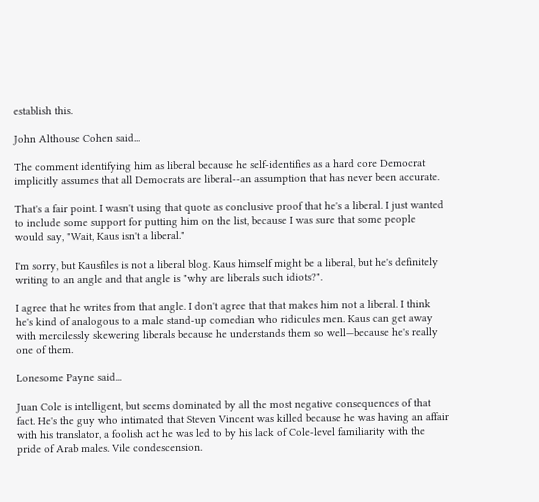establish this.

John Althouse Cohen said...

The comment identifying him as liberal because he self-identifies as a hard core Democrat implicitly assumes that all Democrats are liberal--an assumption that has never been accurate.

That's a fair point. I wasn't using that quote as conclusive proof that he's a liberal. I just wanted to include some support for putting him on the list, because I was sure that some people would say, "Wait, Kaus isn't a liberal."

I'm sorry, but Kausfiles is not a liberal blog. Kaus himself might be a liberal, but he's definitely writing to an angle and that angle is "why are liberals such idiots?".

I agree that he writes from that angle. I don't agree that that makes him not a liberal. I think he's kind of analogous to a male stand-up comedian who ridicules men. Kaus can get away with mercilessly skewering liberals because he understands them so well—because he's really one of them.

Lonesome Payne said...

Juan Cole is intelligent, but seems dominated by all the most negative consequences of that fact. He's the guy who intimated that Steven Vincent was killed because he was having an affair with his translator, a foolish act he was led to by his lack of Cole-level familiarity with the pride of Arab males. Vile condescension.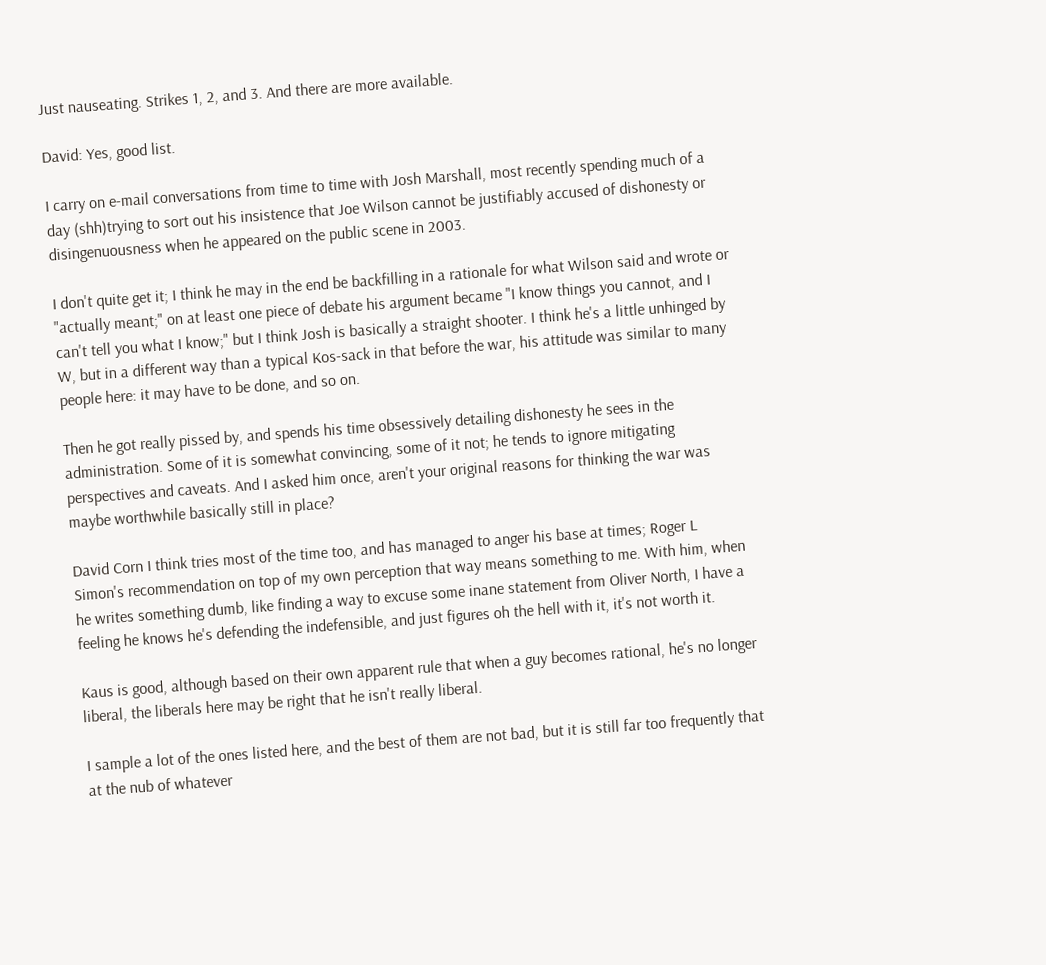Just nauseating. Strikes 1, 2, and 3. And there are more available.

David: Yes, good list.

I carry on e-mail conversations from time to time with Josh Marshall, most recently spending much of a day (shh)trying to sort out his insistence that Joe Wilson cannot be justifiably accused of dishonesty or disingenuousness when he appeared on the public scene in 2003.

I don't quite get it; I think he may in the end be backfilling in a rationale for what Wilson said and wrote or "actually meant;" on at least one piece of debate his argument became "I know things you cannot, and I can't tell you what I know;" but I think Josh is basically a straight shooter. I think he's a little unhinged by W, but in a different way than a typical Kos-sack in that before the war, his attitude was similar to many people here: it may have to be done, and so on.

Then he got really pissed by, and spends his time obsessively detailing dishonesty he sees in the administration. Some of it is somewhat convincing, some of it not; he tends to ignore mitigating perspectives and caveats. And I asked him once, aren't your original reasons for thinking the war was maybe worthwhile basically still in place?

David Corn I think tries most of the time too, and has managed to anger his base at times; Roger L Simon's recommendation on top of my own perception that way means something to me. With him, when he writes something dumb, like finding a way to excuse some inane statement from Oliver North, I have a feeling he knows he's defending the indefensible, and just figures oh the hell with it, it's not worth it.

Kaus is good, although based on their own apparent rule that when a guy becomes rational, he's no longer liberal, the liberals here may be right that he isn't really liberal.

I sample a lot of the ones listed here, and the best of them are not bad, but it is still far too frequently that at the nub of whatever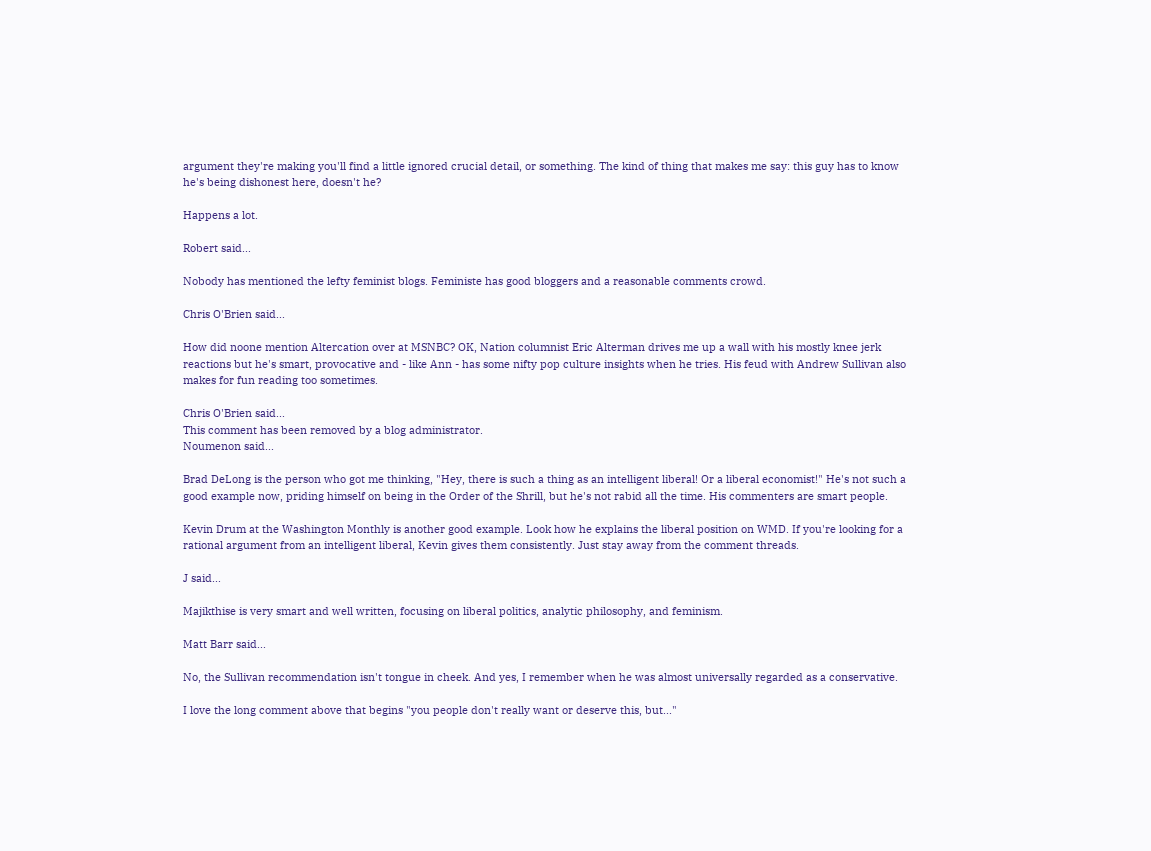argument they're making you'll find a little ignored crucial detail, or something. The kind of thing that makes me say: this guy has to know he's being dishonest here, doesn't he?

Happens a lot.

Robert said...

Nobody has mentioned the lefty feminist blogs. Feministe has good bloggers and a reasonable comments crowd.

Chris O'Brien said...

How did noone mention Altercation over at MSNBC? OK, Nation columnist Eric Alterman drives me up a wall with his mostly knee jerk reactions but he's smart, provocative and - like Ann - has some nifty pop culture insights when he tries. His feud with Andrew Sullivan also makes for fun reading too sometimes.

Chris O'Brien said...
This comment has been removed by a blog administrator.
Noumenon said...

Brad DeLong is the person who got me thinking, "Hey, there is such a thing as an intelligent liberal! Or a liberal economist!" He's not such a good example now, priding himself on being in the Order of the Shrill, but he's not rabid all the time. His commenters are smart people.

Kevin Drum at the Washington Monthly is another good example. Look how he explains the liberal position on WMD. If you're looking for a rational argument from an intelligent liberal, Kevin gives them consistently. Just stay away from the comment threads.

J said...

Majikthise is very smart and well written, focusing on liberal politics, analytic philosophy, and feminism.

Matt Barr said...

No, the Sullivan recommendation isn't tongue in cheek. And yes, I remember when he was almost universally regarded as a conservative.

I love the long comment above that begins "you people don't really want or deserve this, but..."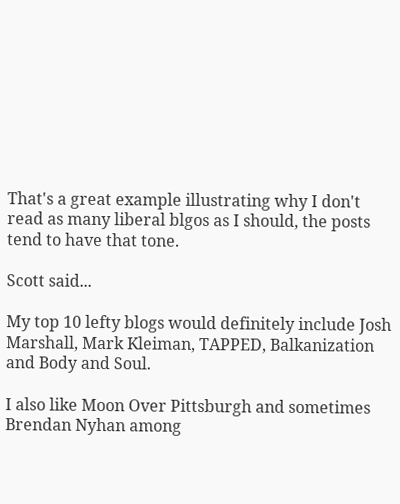That's a great example illustrating why I don't read as many liberal blgos as I should, the posts tend to have that tone.

Scott said...

My top 10 lefty blogs would definitely include Josh Marshall, Mark Kleiman, TAPPED, Balkanization and Body and Soul.

I also like Moon Over Pittsburgh and sometimes Brendan Nyhan among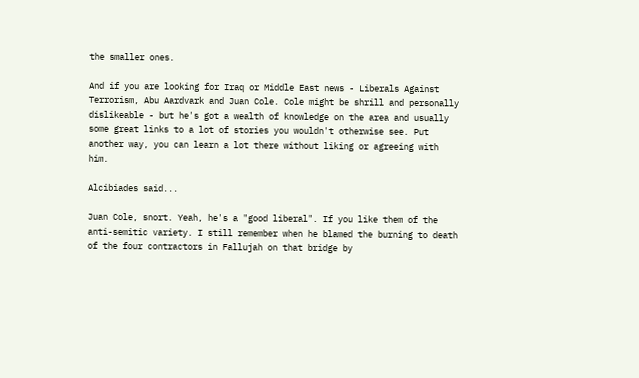the smaller ones.

And if you are looking for Iraq or Middle East news - Liberals Against Terrorism, Abu Aardvark and Juan Cole. Cole might be shrill and personally dislikeable - but he's got a wealth of knowledge on the area and usually some great links to a lot of stories you wouldn't otherwise see. Put another way, you can learn a lot there without liking or agreeing with him.

Alcibiades said...

Juan Cole, snort. Yeah, he's a "good liberal". If you like them of the anti-semitic variety. I still remember when he blamed the burning to death of the four contractors in Fallujah on that bridge by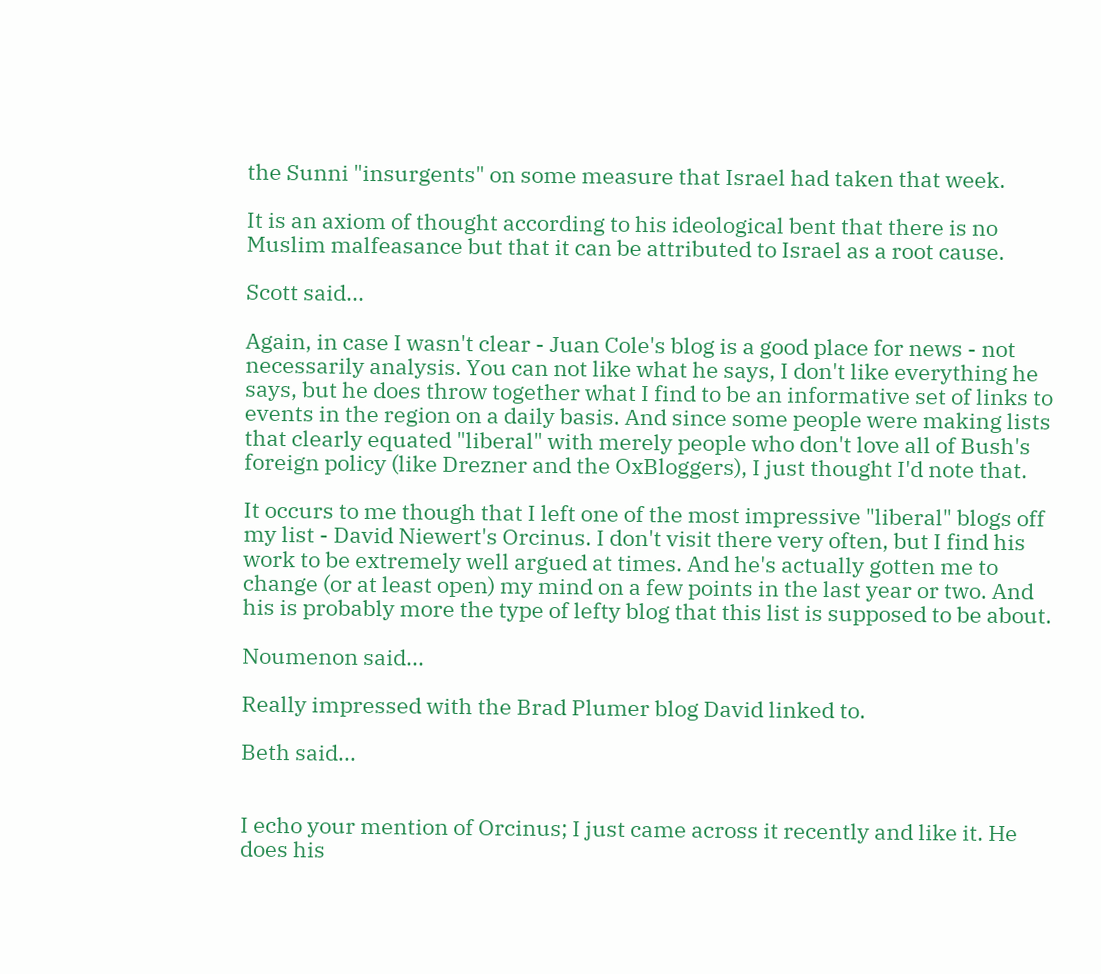the Sunni "insurgents" on some measure that Israel had taken that week.

It is an axiom of thought according to his ideological bent that there is no Muslim malfeasance but that it can be attributed to Israel as a root cause.

Scott said...

Again, in case I wasn't clear - Juan Cole's blog is a good place for news - not necessarily analysis. You can not like what he says, I don't like everything he says, but he does throw together what I find to be an informative set of links to events in the region on a daily basis. And since some people were making lists that clearly equated "liberal" with merely people who don't love all of Bush's foreign policy (like Drezner and the OxBloggers), I just thought I'd note that.

It occurs to me though that I left one of the most impressive "liberal" blogs off my list - David Niewert's Orcinus. I don't visit there very often, but I find his work to be extremely well argued at times. And he's actually gotten me to change (or at least open) my mind on a few points in the last year or two. And his is probably more the type of lefty blog that this list is supposed to be about.

Noumenon said...

Really impressed with the Brad Plumer blog David linked to.

Beth said...


I echo your mention of Orcinus; I just came across it recently and like it. He does his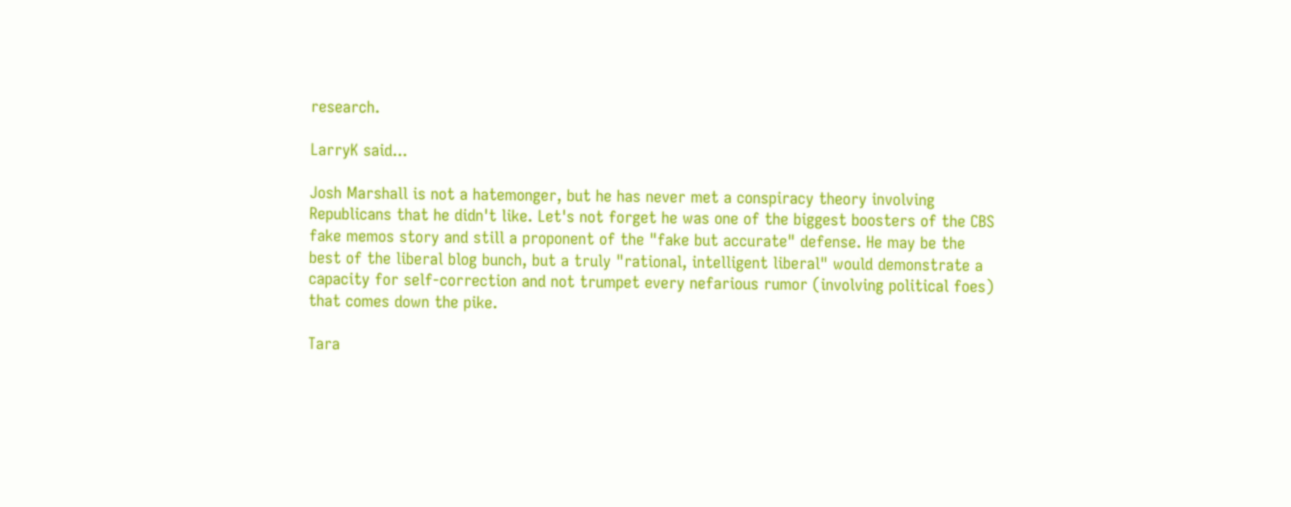research.

LarryK said...

Josh Marshall is not a hatemonger, but he has never met a conspiracy theory involving Republicans that he didn't like. Let's not forget he was one of the biggest boosters of the CBS fake memos story and still a proponent of the "fake but accurate" defense. He may be the best of the liberal blog bunch, but a truly "rational, intelligent liberal" would demonstrate a capacity for self-correction and not trumpet every nefarious rumor (involving political foes) that comes down the pike.

Tara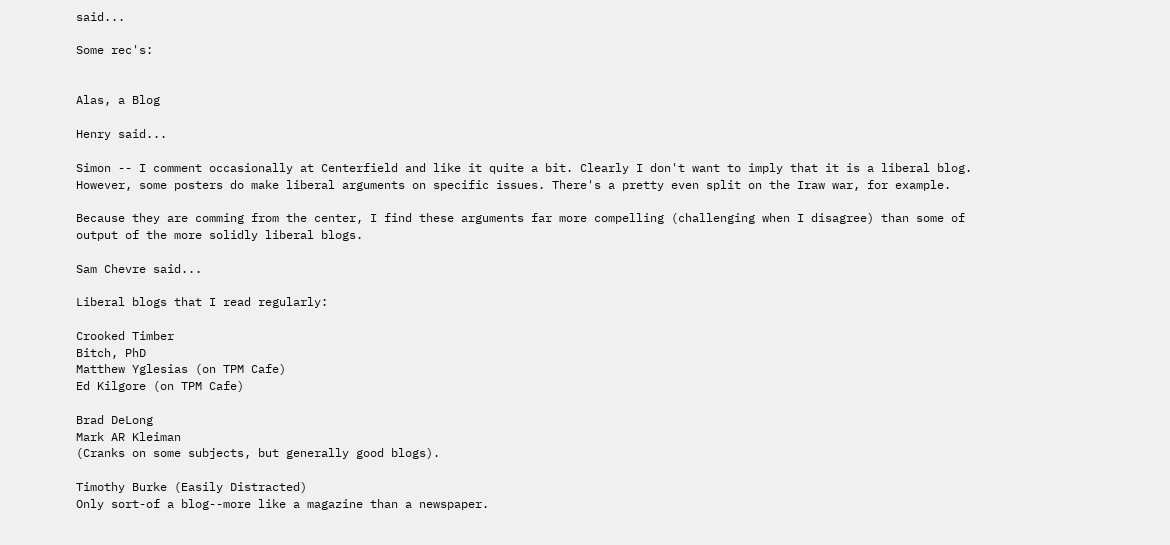said...

Some rec's:


Alas, a Blog

Henry said...

Simon -- I comment occasionally at Centerfield and like it quite a bit. Clearly I don't want to imply that it is a liberal blog. However, some posters do make liberal arguments on specific issues. There's a pretty even split on the Iraw war, for example.

Because they are comming from the center, I find these arguments far more compelling (challenging when I disagree) than some of output of the more solidly liberal blogs.

Sam Chevre said...

Liberal blogs that I read regularly:

Crooked Timber
Bitch, PhD
Matthew Yglesias (on TPM Cafe)
Ed Kilgore (on TPM Cafe)

Brad DeLong
Mark AR Kleiman
(Cranks on some subjects, but generally good blogs).

Timothy Burke (Easily Distracted)
Only sort-of a blog--more like a magazine than a newspaper.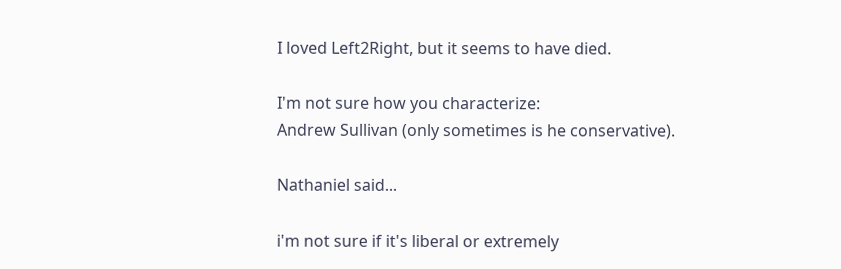I loved Left2Right, but it seems to have died.

I'm not sure how you characterize:
Andrew Sullivan (only sometimes is he conservative).

Nathaniel said...

i'm not sure if it's liberal or extremely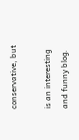conservative, but

is an interesting and funny blog.